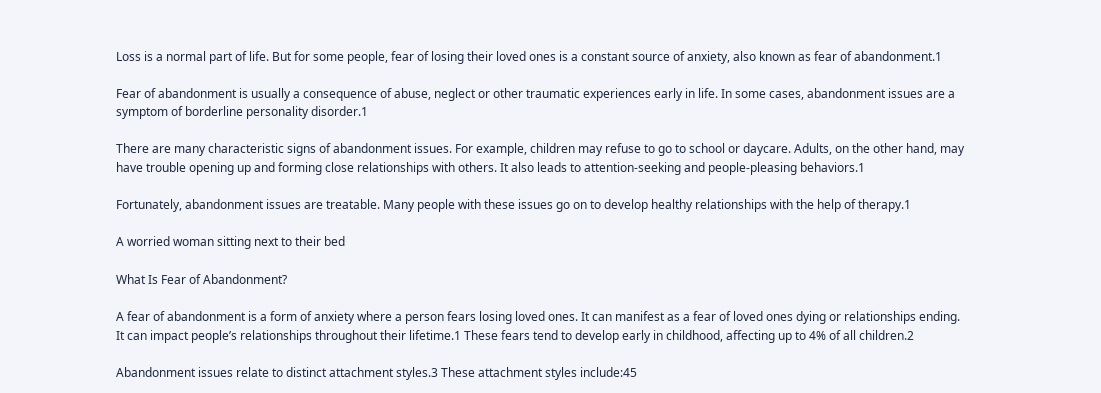Loss is a normal part of life. But for some people, fear of losing their loved ones is a constant source of anxiety, also known as fear of abandonment.1

Fear of abandonment is usually a consequence of abuse, neglect or other traumatic experiences early in life. In some cases, abandonment issues are a symptom of borderline personality disorder.1

There are many characteristic signs of abandonment issues. For example, children may refuse to go to school or daycare. Adults, on the other hand, may have trouble opening up and forming close relationships with others. It also leads to attention-seeking and people-pleasing behaviors.1

Fortunately, abandonment issues are treatable. Many people with these issues go on to develop healthy relationships with the help of therapy.1

A worried woman sitting next to their bed

What Is Fear of Abandonment?

A fear of abandonment is a form of anxiety where a person fears losing loved ones. It can manifest as a fear of loved ones dying or relationships ending. It can impact people’s relationships throughout their lifetime.1 These fears tend to develop early in childhood, affecting up to 4% of all children.2

Abandonment issues relate to distinct attachment styles.3 These attachment styles include:45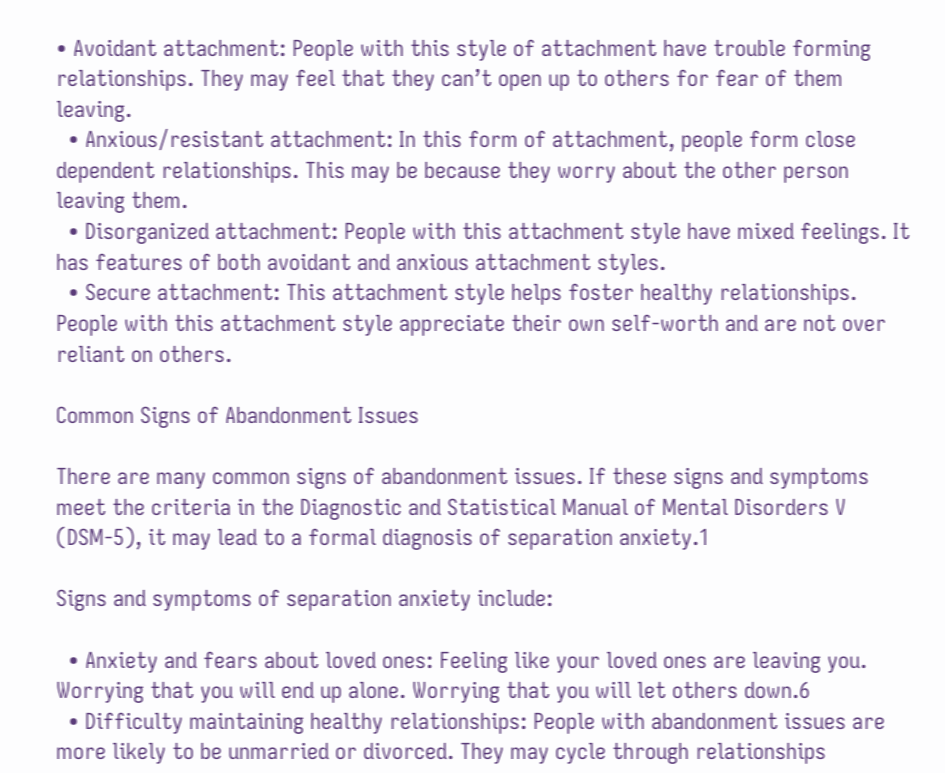• Avoidant attachment: People with this style of attachment have trouble forming relationships. They may feel that they can’t open up to others for fear of them leaving.
  • Anxious/resistant attachment: In this form of attachment, people form close dependent relationships. This may be because they worry about the other person leaving them.
  • Disorganized attachment: People with this attachment style have mixed feelings. It has features of both avoidant and anxious attachment styles.
  • Secure attachment: This attachment style helps foster healthy relationships. People with this attachment style appreciate their own self-worth and are not over reliant on others.

Common Signs of Abandonment Issues

There are many common signs of abandonment issues. If these signs and symptoms meet the criteria in the Diagnostic and Statistical Manual of Mental Disorders V (DSM-5), it may lead to a formal diagnosis of separation anxiety.1

Signs and symptoms of separation anxiety include:

  • Anxiety and fears about loved ones: Feeling like your loved ones are leaving you. Worrying that you will end up alone. Worrying that you will let others down.6
  • Difficulty maintaining healthy relationships: People with abandonment issues are more likely to be unmarried or divorced. They may cycle through relationships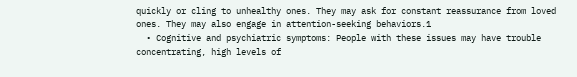quickly or cling to unhealthy ones. They may ask for constant reassurance from loved ones. They may also engage in attention-seeking behaviors.1
  • Cognitive and psychiatric symptoms: People with these issues may have trouble concentrating, high levels of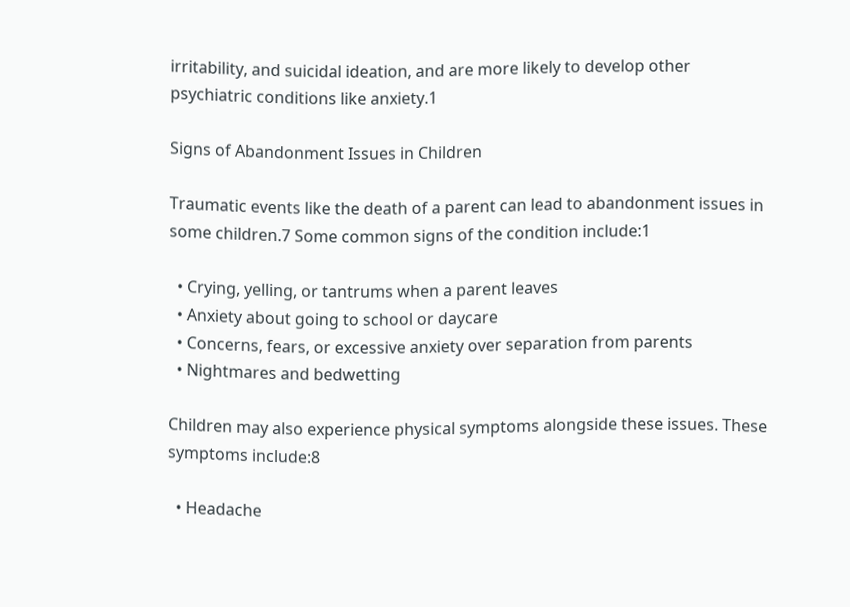irritability, and suicidal ideation, and are more likely to develop other psychiatric conditions like anxiety.1

Signs of Abandonment Issues in Children

Traumatic events like the death of a parent can lead to abandonment issues in some children.7 Some common signs of the condition include:1

  • Crying, yelling, or tantrums when a parent leaves
  • Anxiety about going to school or daycare
  • Concerns, fears, or excessive anxiety over separation from parents
  • Nightmares and bedwetting

Children may also experience physical symptoms alongside these issues. These symptoms include:8

  • Headache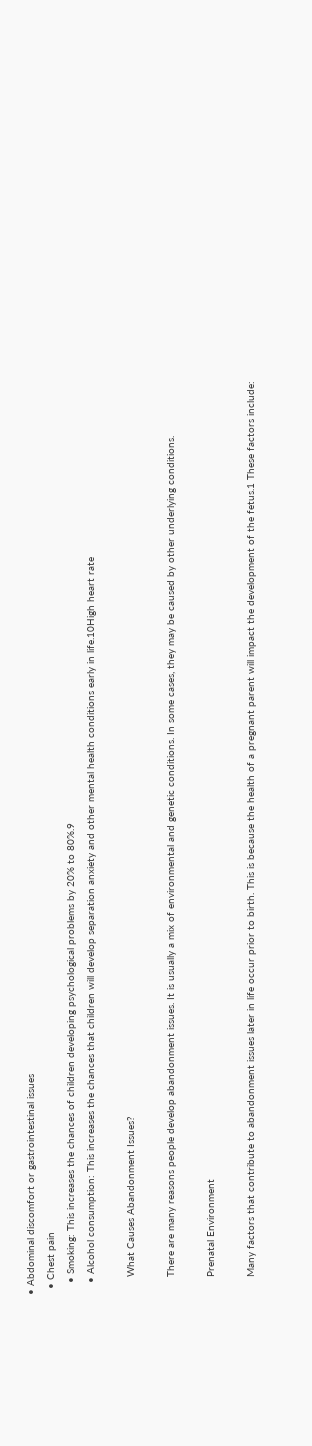• Abdominal discomfort or gastrointestinal issues
  • Chest pain
    • Smoking: This increases the chances of children developing psychological problems by 20% to 80%.9
    • Alcohol consumption: This increases the chances that children will develop separation anxiety and other mental health conditions early in life.10High heart rate

      What Causes Abandonment Issues?

      There are many reasons people develop abandonment issues. It is usually a mix of environmental and genetic conditions. In some cases, they may be caused by other underlying conditions.

      Prenatal Environment

      Many factors that contribute to abandonment issues later in life occur prior to birth. This is because the health of a pregnant parent will impact the development of the fetus.1 These factors include: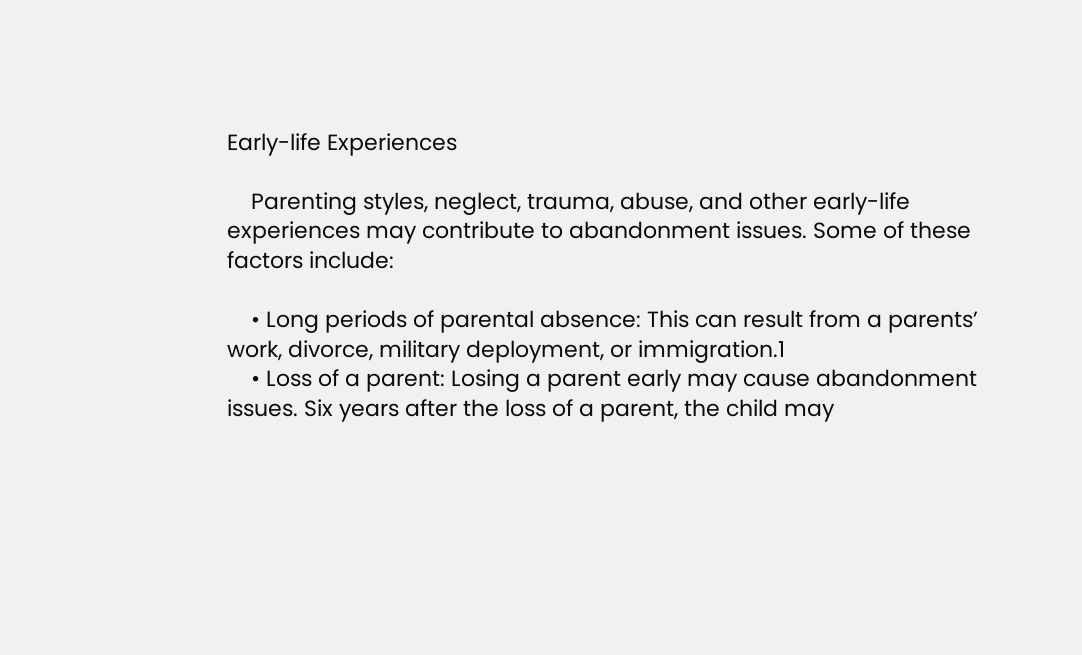Early-life Experiences

    Parenting styles, neglect, trauma, abuse, and other early-life experiences may contribute to abandonment issues. Some of these factors include:

    • Long periods of parental absence: This can result from a parents’ work, divorce, military deployment, or immigration.1
    • Loss of a parent: Losing a parent early may cause abandonment issues. Six years after the loss of a parent, the child may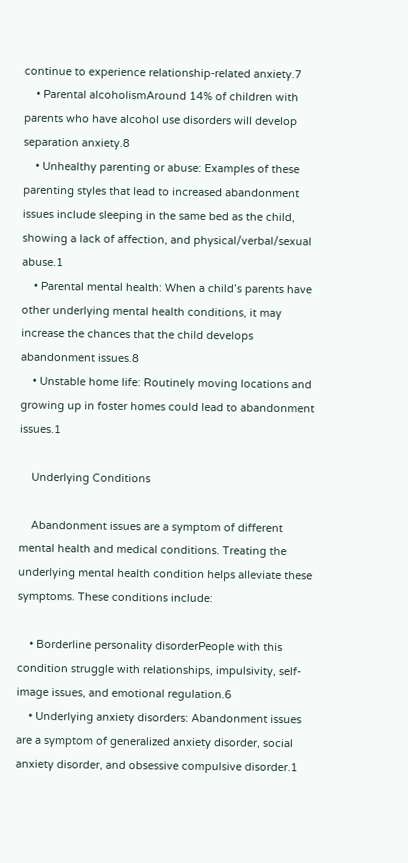continue to experience relationship-related anxiety.7
    • Parental alcoholismAround 14% of children with parents who have alcohol use disorders will develop separation anxiety.8
    • Unhealthy parenting or abuse: Examples of these parenting styles that lead to increased abandonment issues include sleeping in the same bed as the child, showing a lack of affection, and physical/verbal/sexual abuse.1
    • Parental mental health: When a child’s parents have other underlying mental health conditions, it may increase the chances that the child develops abandonment issues.8
    • Unstable home life: Routinely moving locations and growing up in foster homes could lead to abandonment issues.1

    Underlying Conditions

    Abandonment issues are a symptom of different mental health and medical conditions. Treating the underlying mental health condition helps alleviate these symptoms. These conditions include:

    • Borderline personality disorderPeople with this condition struggle with relationships, impulsivity, self-image issues, and emotional regulation.6
    • Underlying anxiety disorders: Abandonment issues are a symptom of generalized anxiety disorder, social anxiety disorder, and obsessive compulsive disorder.1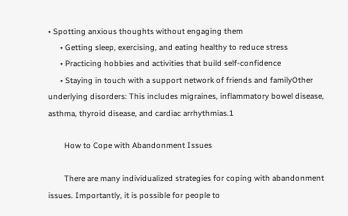• Spotting anxious thoughts without engaging them
      • Getting sleep, exercising, and eating healthy to reduce stress
      • Practicing hobbies and activities that build self-confidence
      • Staying in touch with a support network of friends and familyOther underlying disorders: This includes migraines, inflammatory bowel disease, asthma, thyroid disease, and cardiac arrhythmias.1

        How to Cope with Abandonment Issues

        There are many individualized strategies for coping with abandonment issues. Importantly, it is possible for people to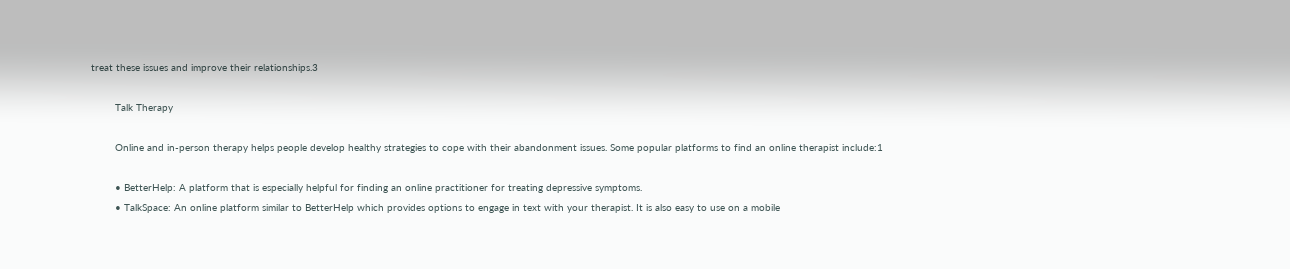treat these issues and improve their relationships.3

        Talk Therapy

        Online and in-person therapy helps people develop healthy strategies to cope with their abandonment issues. Some popular platforms to find an online therapist include:1

        • BetterHelp: A platform that is especially helpful for finding an online practitioner for treating depressive symptoms.
        • TalkSpace: An online platform similar to BetterHelp which provides options to engage in text with your therapist. It is also easy to use on a mobile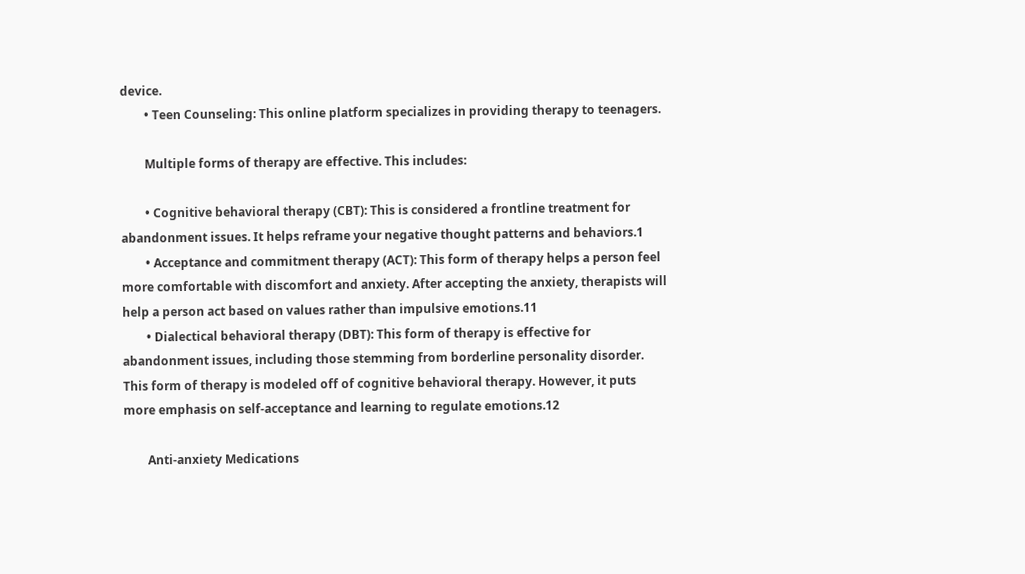device.
        • Teen Counseling: This online platform specializes in providing therapy to teenagers.

        Multiple forms of therapy are effective. This includes:

        • Cognitive behavioral therapy (CBT): This is considered a frontline treatment for abandonment issues. It helps reframe your negative thought patterns and behaviors.1
        • Acceptance and commitment therapy (ACT): This form of therapy helps a person feel more comfortable with discomfort and anxiety. After accepting the anxiety, therapists will help a person act based on values rather than impulsive emotions.11
        • Dialectical behavioral therapy (DBT): This form of therapy is effective for abandonment issues, including those stemming from borderline personality disorder. This form of therapy is modeled off of cognitive behavioral therapy. However, it puts more emphasis on self-acceptance and learning to regulate emotions.12

        Anti-anxiety Medications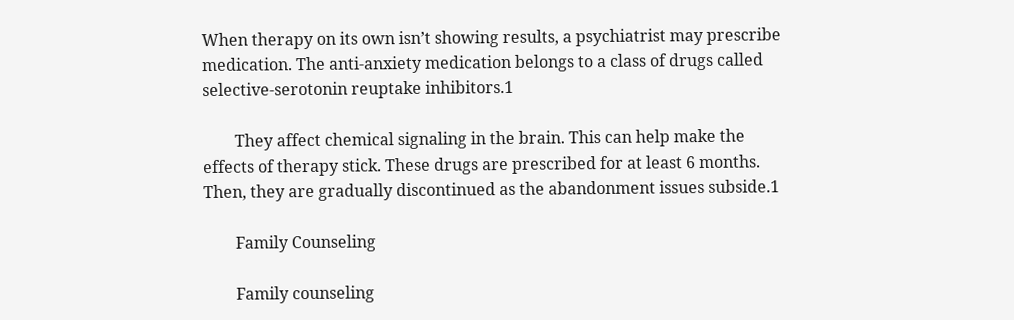When therapy on its own isn’t showing results, a psychiatrist may prescribe medication. The anti-anxiety medication belongs to a class of drugs called selective-serotonin reuptake inhibitors.1

        They affect chemical signaling in the brain. This can help make the effects of therapy stick. These drugs are prescribed for at least 6 months. Then, they are gradually discontinued as the abandonment issues subside.1

        Family Counseling

        Family counseling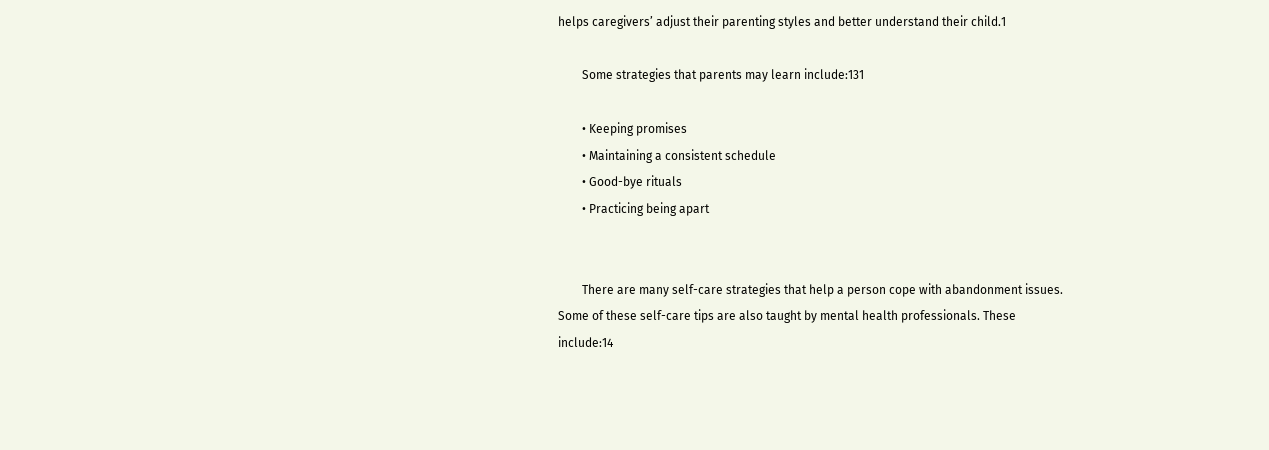helps caregivers’ adjust their parenting styles and better understand their child.1

        Some strategies that parents may learn include:131

        • Keeping promises
        • Maintaining a consistent schedule
        • Good-bye rituals
        • Practicing being apart


        There are many self-care strategies that help a person cope with abandonment issues. Some of these self-care tips are also taught by mental health professionals. These include:14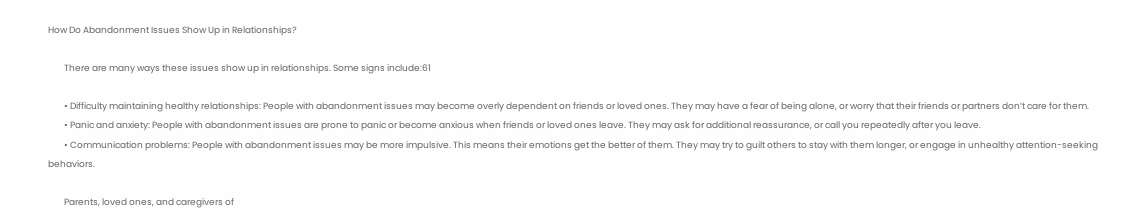How Do Abandonment Issues Show Up in Relationships?

        There are many ways these issues show up in relationships. Some signs include:61

        • Difficulty maintaining healthy relationships: People with abandonment issues may become overly dependent on friends or loved ones. They may have a fear of being alone, or worry that their friends or partners don’t care for them.
        • Panic and anxiety: People with abandonment issues are prone to panic or become anxious when friends or loved ones leave. They may ask for additional reassurance, or call you repeatedly after you leave.
        • Communication problems: People with abandonment issues may be more impulsive. This means their emotions get the better of them. They may try to guilt others to stay with them longer, or engage in unhealthy attention-seeking behaviors.

        Parents, loved ones, and caregivers of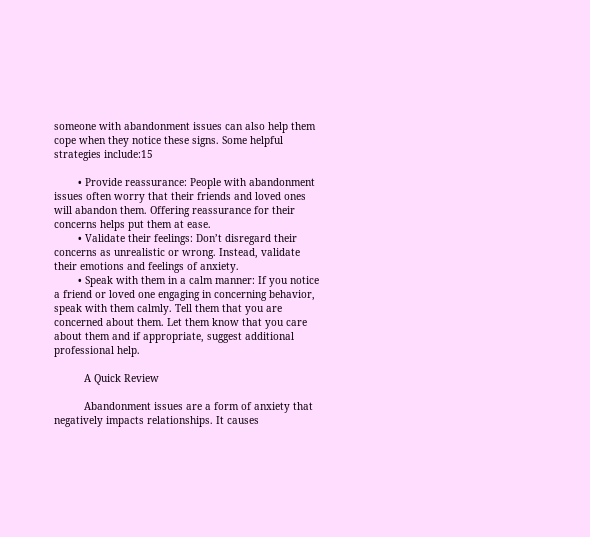someone with abandonment issues can also help them cope when they notice these signs. Some helpful strategies include:15

        • Provide reassurance: People with abandonment issues often worry that their friends and loved ones will abandon them. Offering reassurance for their concerns helps put them at ease.
        • Validate their feelings: Don’t disregard their concerns as unrealistic or wrong. Instead, validate their emotions and feelings of anxiety.
        • Speak with them in a calm manner: If you notice a friend or loved one engaging in concerning behavior, speak with them calmly. Tell them that you are concerned about them. Let them know that you care about them and if appropriate, suggest additional professional help.

          A Quick Review

          Abandonment issues are a form of anxiety that negatively impacts relationships. It causes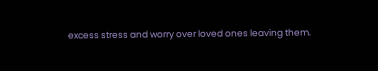excess stress and worry over loved ones leaving them.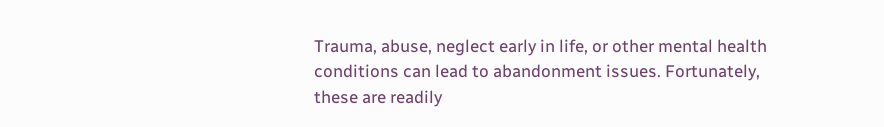Trauma, abuse, neglect early in life, or other mental health conditions can lead to abandonment issues. Fortunately, these are readily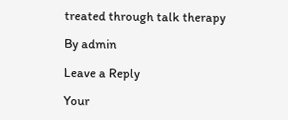treated through talk therapy

By admin

Leave a Reply

Your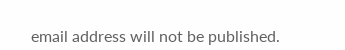email address will not be published.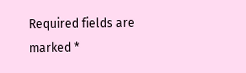Required fields are marked *